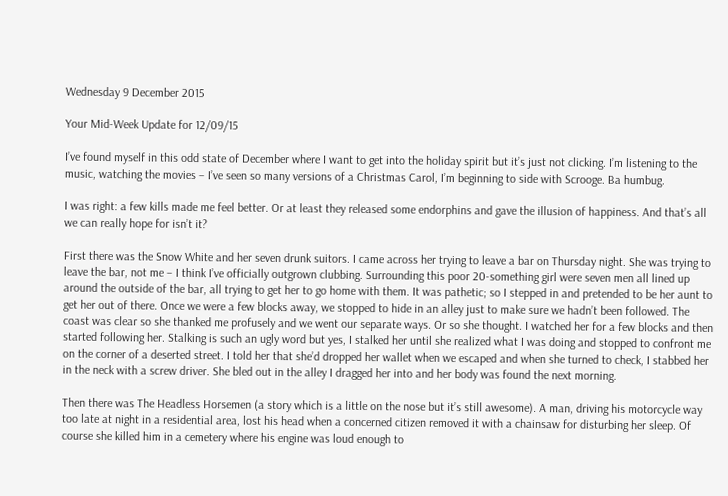Wednesday 9 December 2015

Your Mid-Week Update for 12/09/15

I’ve found myself in this odd state of December where I want to get into the holiday spirit but it’s just not clicking. I’m listening to the music, watching the movies – I’ve seen so many versions of a Christmas Carol, I’m beginning to side with Scrooge. Ba humbug.

I was right: a few kills made me feel better. Or at least they released some endorphins and gave the illusion of happiness. And that’s all we can really hope for isn’t it?

First there was the Snow White and her seven drunk suitors. I came across her trying to leave a bar on Thursday night. She was trying to leave the bar, not me – I think I’ve officially outgrown clubbing. Surrounding this poor 20-something girl were seven men all lined up around the outside of the bar, all trying to get her to go home with them. It was pathetic; so I stepped in and pretended to be her aunt to get her out of there. Once we were a few blocks away, we stopped to hide in an alley just to make sure we hadn’t been followed. The coast was clear so she thanked me profusely and we went our separate ways. Or so she thought. I watched her for a few blocks and then started following her. Stalking is such an ugly word but yes, I stalked her until she realized what I was doing and stopped to confront me on the corner of a deserted street. I told her that she’d dropped her wallet when we escaped and when she turned to check, I stabbed her in the neck with a screw driver. She bled out in the alley I dragged her into and her body was found the next morning.

Then there was The Headless Horsemen (a story which is a little on the nose but it’s still awesome). A man, driving his motorcycle way too late at night in a residential area, lost his head when a concerned citizen removed it with a chainsaw for disturbing her sleep. Of course she killed him in a cemetery where his engine was loud enough to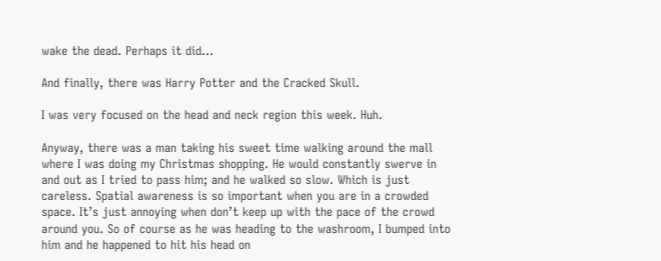wake the dead. Perhaps it did…

And finally, there was Harry Potter and the Cracked Skull.

I was very focused on the head and neck region this week. Huh.

Anyway, there was a man taking his sweet time walking around the mall where I was doing my Christmas shopping. He would constantly swerve in and out as I tried to pass him; and he walked so slow. Which is just careless. Spatial awareness is so important when you are in a crowded space. It’s just annoying when don’t keep up with the pace of the crowd around you. So of course as he was heading to the washroom, I bumped into him and he happened to hit his head on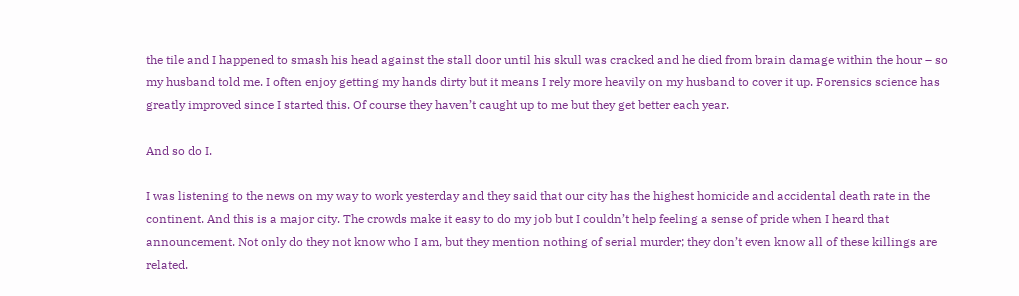the tile and I happened to smash his head against the stall door until his skull was cracked and he died from brain damage within the hour – so my husband told me. I often enjoy getting my hands dirty but it means I rely more heavily on my husband to cover it up. Forensics science has greatly improved since I started this. Of course they haven’t caught up to me but they get better each year.

And so do I.

I was listening to the news on my way to work yesterday and they said that our city has the highest homicide and accidental death rate in the continent. And this is a major city. The crowds make it easy to do my job but I couldn’t help feeling a sense of pride when I heard that announcement. Not only do they not know who I am, but they mention nothing of serial murder; they don’t even know all of these killings are related.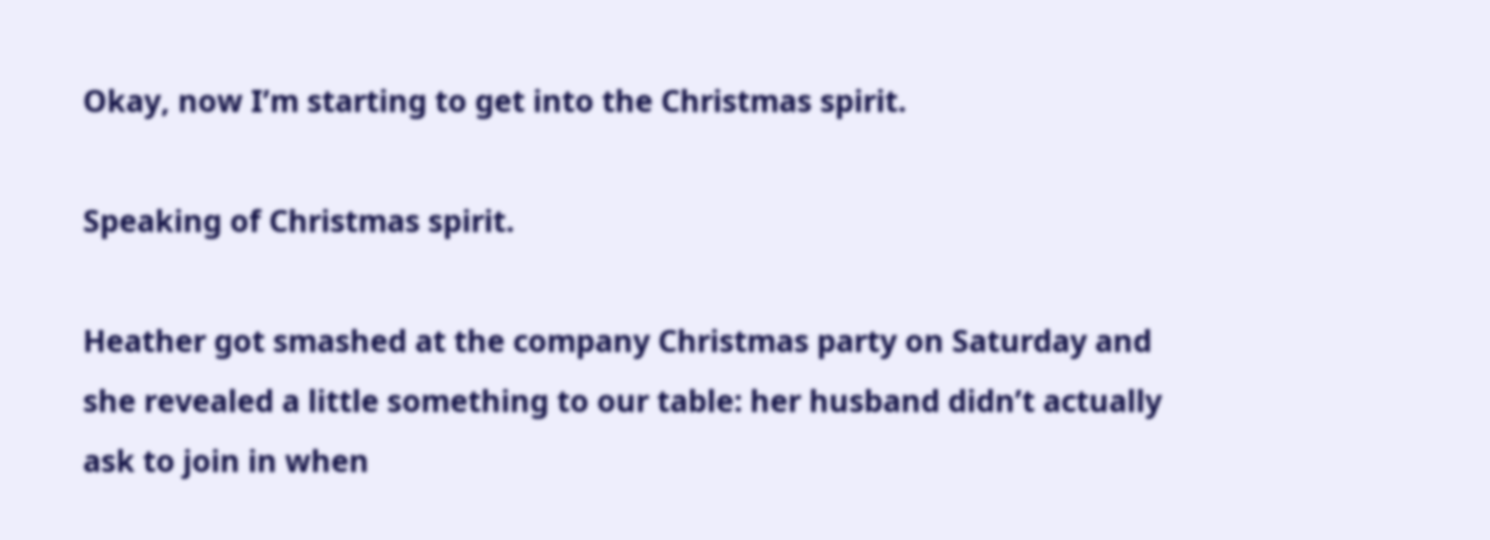Okay, now I’m starting to get into the Christmas spirit.

Speaking of Christmas spirit.

Heather got smashed at the company Christmas party on Saturday and she revealed a little something to our table: her husband didn’t actually ask to join in when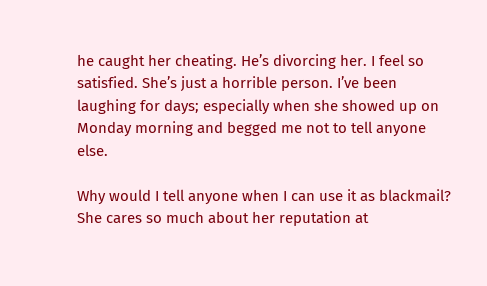he caught her cheating. He’s divorcing her. I feel so satisfied. She’s just a horrible person. I’ve been laughing for days; especially when she showed up on Monday morning and begged me not to tell anyone else.

Why would I tell anyone when I can use it as blackmail? She cares so much about her reputation at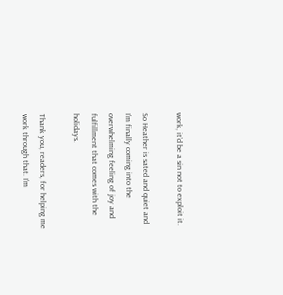work, it’d be a sin not to exploit it.

So Heather is sated and quiet and I’m finally coming into the overwhelming feeling of joy and fulfillment that comes with the holidays.

Thank you, readers, for helping me work through that. I’m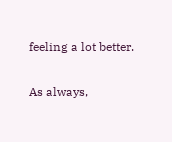feeling a lot better.

As always,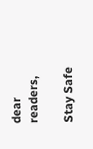dear readers,

Stay Safe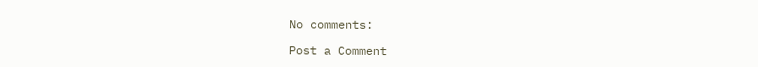No comments:

Post a Comment